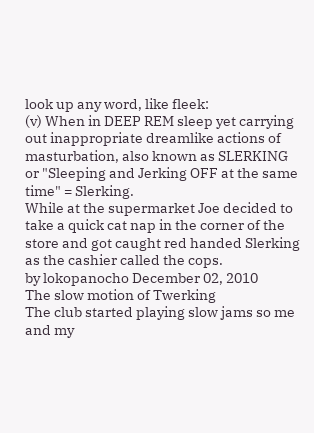look up any word, like fleek:
(v) When in DEEP REM sleep yet carrying out inappropriate dreamlike actions of masturbation, also known as SLERKING or "Sleeping and Jerking OFF at the same time" = Slerking.
While at the supermarket Joe decided to take a quick cat nap in the corner of the store and got caught red handed Slerking as the cashier called the cops.
by lokopanocho December 02, 2010
The slow motion of Twerking
The club started playing slow jams so me and my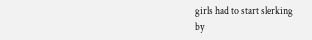girls had to start slerking
by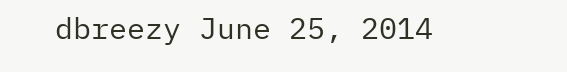dbreezy June 25, 2014